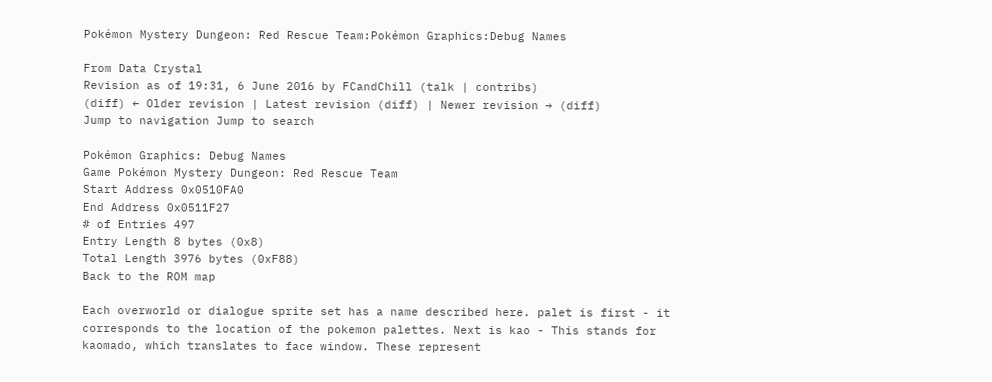Pokémon Mystery Dungeon: Red Rescue Team:Pokémon Graphics:Debug Names

From Data Crystal
Revision as of 19:31, 6 June 2016 by FCandChill (talk | contribs)
(diff) ← Older revision | Latest revision (diff) | Newer revision → (diff)
Jump to navigation Jump to search

Pokémon Graphics: Debug Names
Game Pokémon Mystery Dungeon: Red Rescue Team
Start Address 0x0510FA0
End Address 0x0511F27
# of Entries 497
Entry Length 8 bytes (0x8)
Total Length 3976 bytes (0xF88)
Back to the ROM map

Each overworld or dialogue sprite set has a name described here. palet is first - it corresponds to the location of the pokemon palettes. Next is kao - This stands for kaomado, which translates to face window. These represent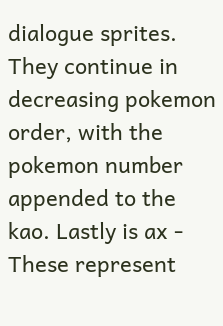dialogue sprites. They continue in decreasing pokemon order, with the pokemon number appended to the kao. Lastly is ax - These represent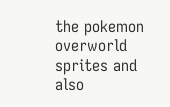the pokemon overworld sprites and also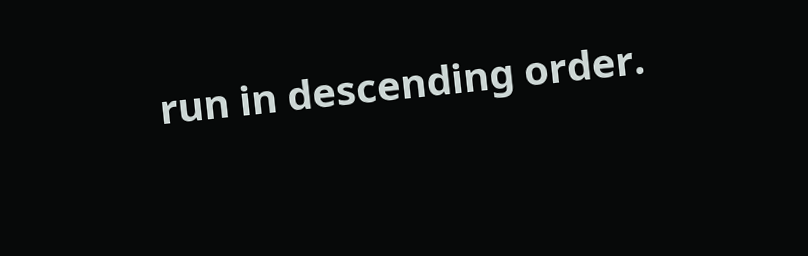run in descending order.